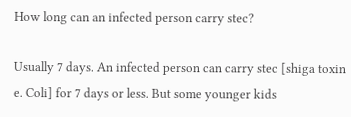How long can an infected person carry stec?

Usually 7 days. An infected person can carry stec [shiga toxin e. Coli] for 7 days or less. But some younger kids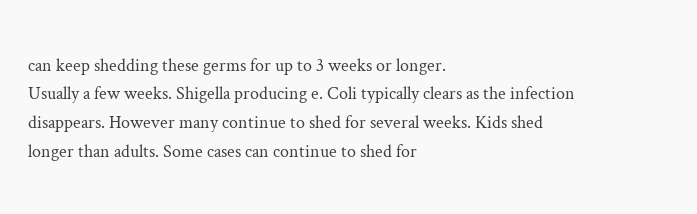can keep shedding these germs for up to 3 weeks or longer.
Usually a few weeks. Shigella producing e. Coli typically clears as the infection disappears. However many continue to shed for several weeks. Kids shed longer than adults. Some cases can continue to shed for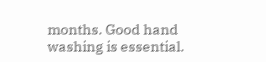months. Good hand washing is essential.